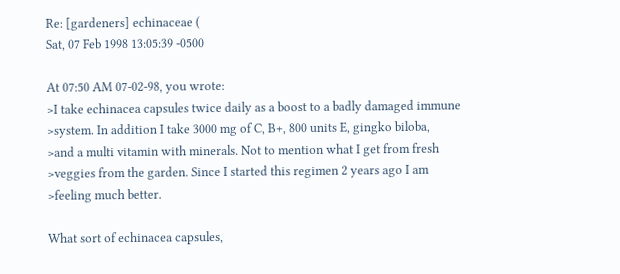Re: [gardeners] echinaceae (
Sat, 07 Feb 1998 13:05:39 -0500

At 07:50 AM 07-02-98, you wrote:
>I take echinacea capsules twice daily as a boost to a badly damaged immune
>system. In addition I take 3000 mg of C, B+, 800 units E, gingko biloba,
>and a multi vitamin with minerals. Not to mention what I get from fresh
>veggies from the garden. Since I started this regimen 2 years ago I am
>feeling much better.

What sort of echinacea capsules,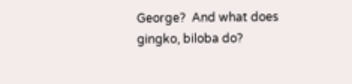George?  And what does gingko, biloba do?